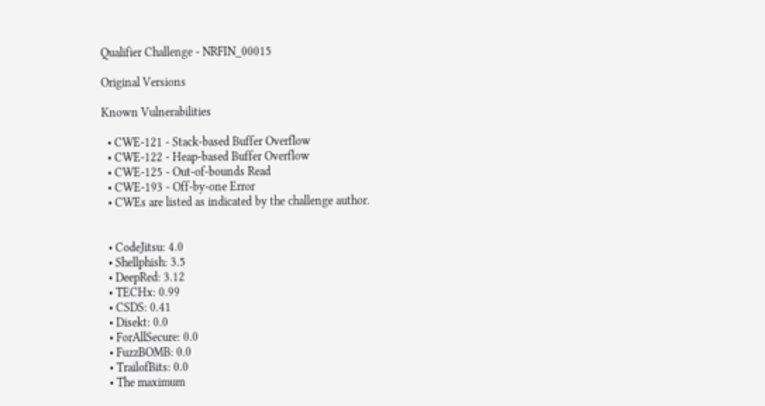Qualifier Challenge - NRFIN_00015

Original Versions

Known Vulnerabilities

  • CWE-121 - Stack-based Buffer Overflow
  • CWE-122 - Heap-based Buffer Overflow
  • CWE-125 - Out-of-bounds Read
  • CWE-193 - Off-by-one Error
  • CWEs are listed as indicated by the challenge author.


  • CodeJitsu: 4.0
  • Shellphish: 3.5
  • DeepRed: 3.12
  • TECHx: 0.99
  • CSDS: 0.41
  • Disekt: 0.0
  • ForAllSecure: 0.0
  • FuzzBOMB: 0.0
  • TrailofBits: 0.0
  • The maximum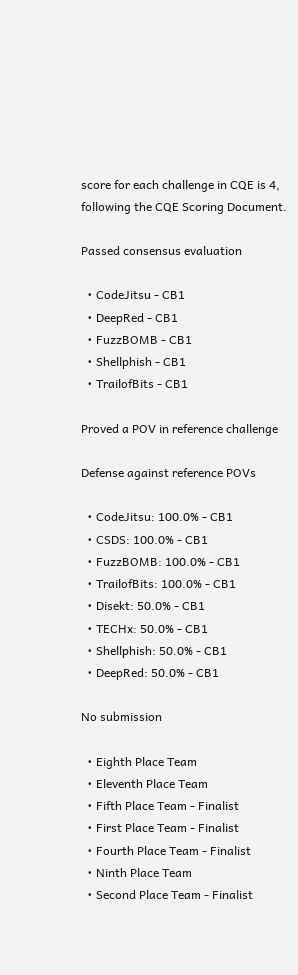score for each challenge in CQE is 4, following the CQE Scoring Document.

Passed consensus evaluation

  • CodeJitsu - CB1
  • DeepRed - CB1
  • FuzzBOMB - CB1
  • Shellphish - CB1
  • TrailofBits - CB1

Proved a POV in reference challenge

Defense against reference POVs

  • CodeJitsu: 100.0% - CB1
  • CSDS: 100.0% - CB1
  • FuzzBOMB: 100.0% - CB1
  • TrailofBits: 100.0% - CB1
  • Disekt: 50.0% - CB1
  • TECHx: 50.0% - CB1
  • Shellphish: 50.0% - CB1
  • DeepRed: 50.0% - CB1

No submission

  • Eighth Place Team
  • Eleventh Place Team
  • Fifth Place Team - Finalist
  • First Place Team - Finalist
  • Fourth Place Team - Finalist
  • Ninth Place Team
  • Second Place Team - Finalist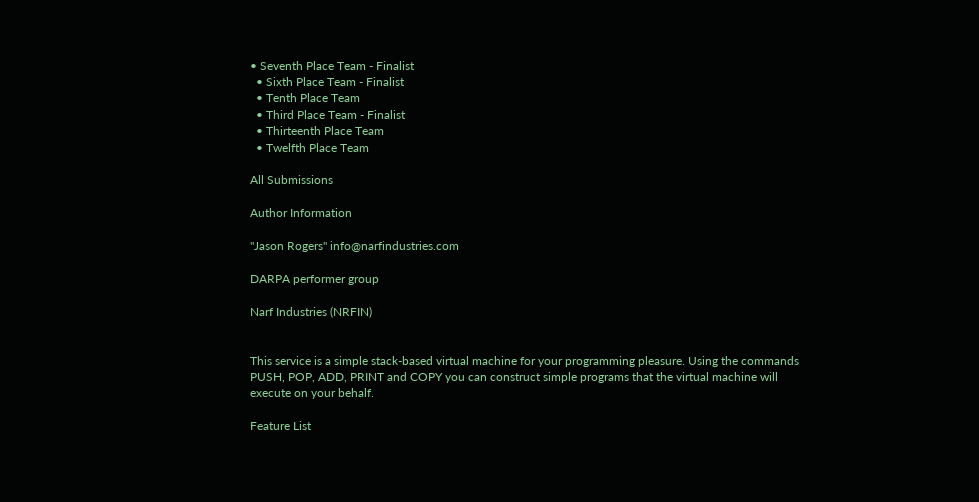• Seventh Place Team - Finalist
  • Sixth Place Team - Finalist
  • Tenth Place Team
  • Third Place Team - Finalist
  • Thirteenth Place Team
  • Twelfth Place Team

All Submissions

Author Information

"Jason Rogers" info@narfindustries.com

DARPA performer group

Narf Industries (NRFIN)


This service is a simple stack-based virtual machine for your programming pleasure. Using the commands PUSH, POP, ADD, PRINT and COPY you can construct simple programs that the virtual machine will execute on your behalf.

Feature List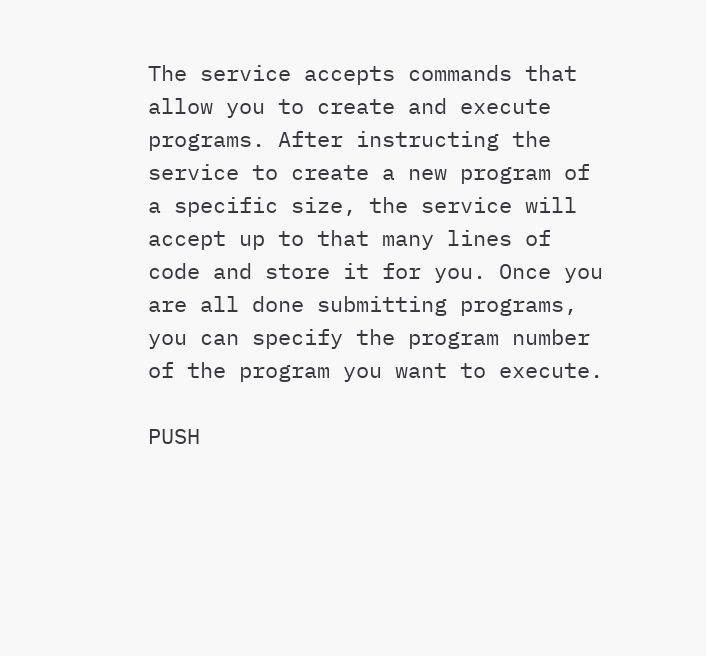The service accepts commands that allow you to create and execute programs. After instructing the service to create a new program of a specific size, the service will accept up to that many lines of code and store it for you. Once you are all done submitting programs, you can specify the program number of the program you want to execute.

PUSH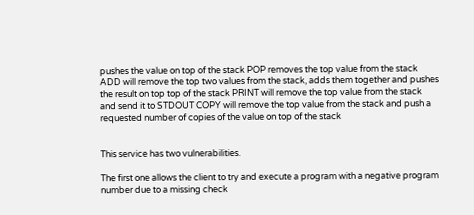pushes the value on top of the stack POP removes the top value from the stack ADD will remove the top two values from the stack, adds them together and pushes the result on top top of the stack PRINT will remove the top value from the stack and send it to STDOUT COPY will remove the top value from the stack and push a requested number of copies of the value on top of the stack


This service has two vulnerabilities.

The first one allows the client to try and execute a program with a negative program number due to a missing check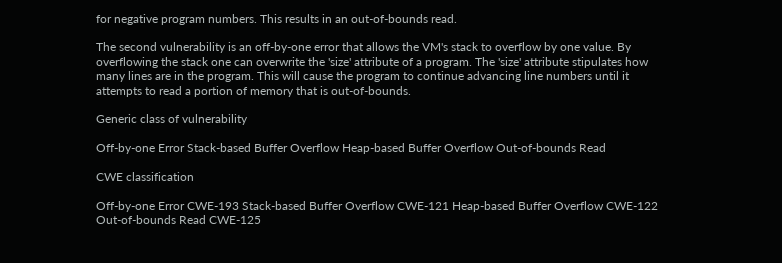for negative program numbers. This results in an out-of-bounds read.

The second vulnerability is an off-by-one error that allows the VM's stack to overflow by one value. By overflowing the stack one can overwrite the 'size' attribute of a program. The 'size' attribute stipulates how many lines are in the program. This will cause the program to continue advancing line numbers until it attempts to read a portion of memory that is out-of-bounds.

Generic class of vulnerability

Off-by-one Error Stack-based Buffer Overflow Heap-based Buffer Overflow Out-of-bounds Read

CWE classification

Off-by-one Error CWE-193 Stack-based Buffer Overflow CWE-121 Heap-based Buffer Overflow CWE-122 Out-of-bounds Read CWE-125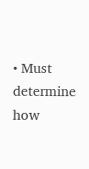• Must determine how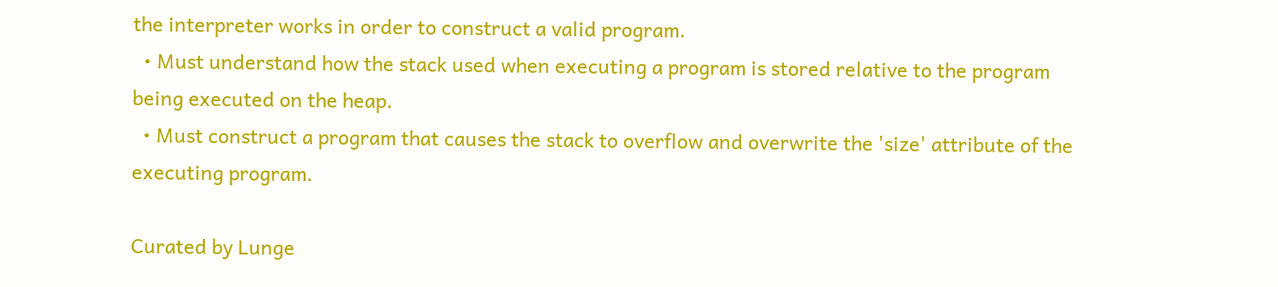the interpreter works in order to construct a valid program.
  • Must understand how the stack used when executing a program is stored relative to the program being executed on the heap.
  • Must construct a program that causes the stack to overflow and overwrite the 'size' attribute of the executing program.

Curated by Lunge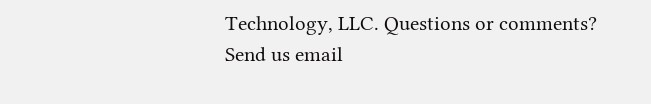Technology, LLC. Questions or comments? Send us email